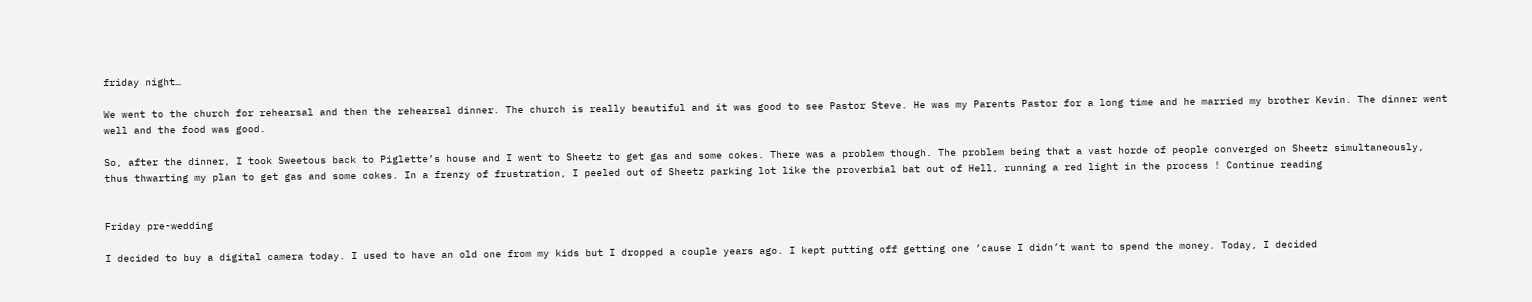friday night…

We went to the church for rehearsal and then the rehearsal dinner. The church is really beautiful and it was good to see Pastor Steve. He was my Parents Pastor for a long time and he married my brother Kevin. The dinner went well and the food was good.

So, after the dinner, I took Sweetous back to Piglette’s house and I went to Sheetz to get gas and some cokes. There was a problem though. The problem being that a vast horde of people converged on Sheetz simultaneously, thus thwarting my plan to get gas and some cokes. In a frenzy of frustration, I peeled out of Sheetz parking lot like the proverbial bat out of Hell, running a red light in the process ! Continue reading


Friday pre-wedding

I decided to buy a digital camera today. I used to have an old one from my kids but I dropped a couple years ago. I kept putting off getting one ’cause I didn’t want to spend the money. Today, I decided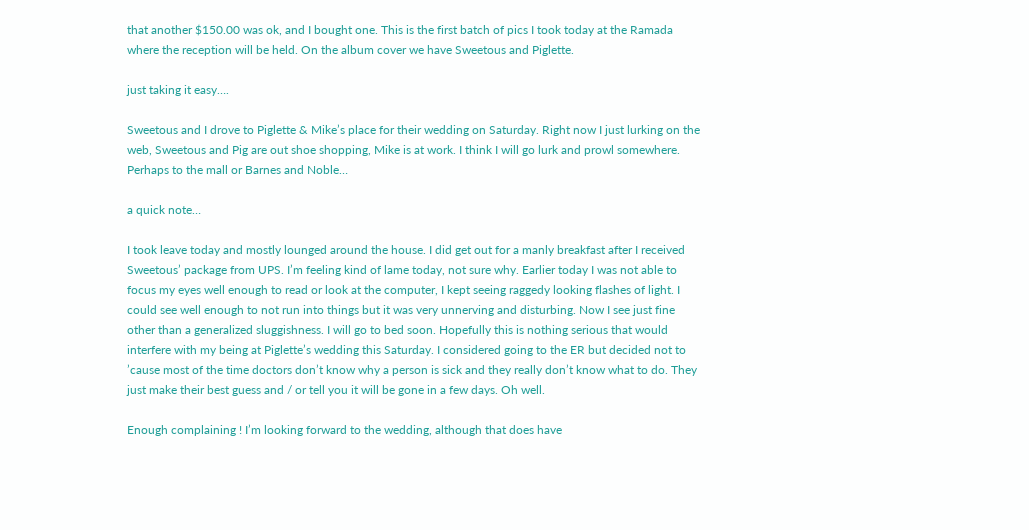that another $150.00 was ok, and I bought one. This is the first batch of pics I took today at the Ramada where the reception will be held. On the album cover we have Sweetous and Piglette.

just taking it easy….

Sweetous and I drove to Piglette & Mike’s place for their wedding on Saturday. Right now I just lurking on the web, Sweetous and Pig are out shoe shopping, Mike is at work. I think I will go lurk and prowl somewhere. Perhaps to the mall or Barnes and Noble…

a quick note…

I took leave today and mostly lounged around the house. I did get out for a manly breakfast after I received Sweetous’ package from UPS. I’m feeling kind of lame today, not sure why. Earlier today I was not able to focus my eyes well enough to read or look at the computer, I kept seeing raggedy looking flashes of light. I could see well enough to not run into things but it was very unnerving and disturbing. Now I see just fine other than a generalized sluggishness. I will go to bed soon. Hopefully this is nothing serious that would interfere with my being at Piglette’s wedding this Saturday. I considered going to the ER but decided not to ’cause most of the time doctors don’t know why a person is sick and they really don’t know what to do. They just make their best guess and / or tell you it will be gone in a few days. Oh well.

Enough complaining ! I’m looking forward to the wedding, although that does have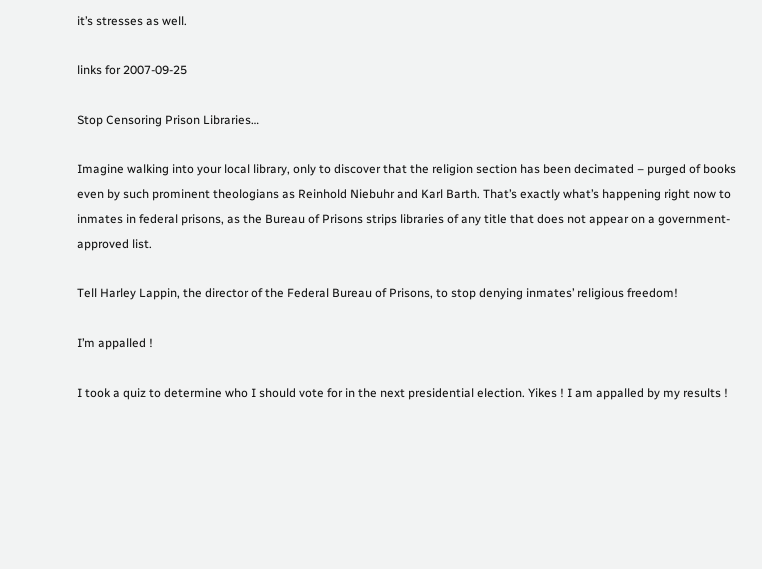it’s stresses as well.

links for 2007-09-25

Stop Censoring Prison Libraries…

Imagine walking into your local library, only to discover that the religion section has been decimated – purged of books even by such prominent theologians as Reinhold Niebuhr and Karl Barth. That’s exactly what’s happening right now to inmates in federal prisons, as the Bureau of Prisons strips libraries of any title that does not appear on a government-approved list.

Tell Harley Lappin, the director of the Federal Bureau of Prisons, to stop denying inmates’ religious freedom!

I’m appalled !

I took a quiz to determine who I should vote for in the next presidential election. Yikes ! I am appalled by my results !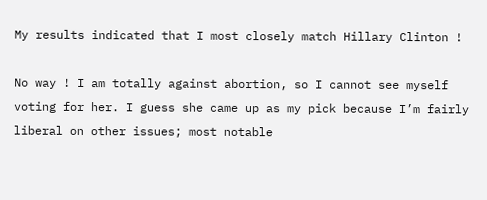My results indicated that I most closely match Hillary Clinton !

No way ! I am totally against abortion, so I cannot see myself voting for her. I guess she came up as my pick because I’m fairly liberal on other issues; most notable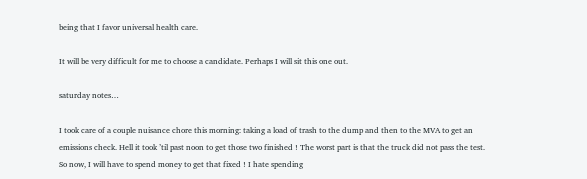being that I favor universal health care.

It will be very difficult for me to choose a candidate. Perhaps I will sit this one out.

saturday notes…

I took care of a couple nuisance chore this morning: taking a load of trash to the dump and then to the MVA to get an emissions check. Hell it took ’til past noon to get those two finished ! The worst part is that the truck did not pass the test. So now, I will have to spend money to get that fixed ! I hate spending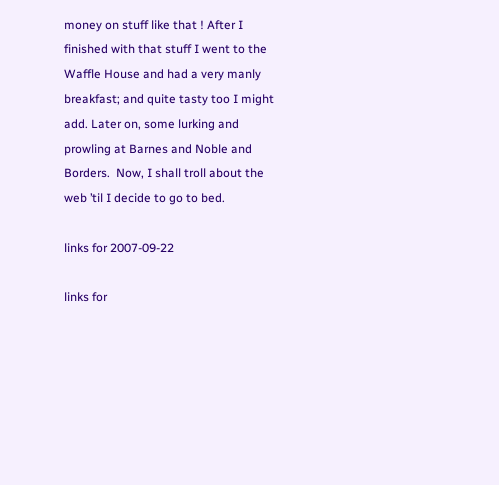money on stuff like that ! After I finished with that stuff I went to the Waffle House and had a very manly breakfast; and quite tasty too I might add. Later on, some lurking and prowling at Barnes and Noble and Borders.  Now, I shall troll about the web ’til I decide to go to bed.

links for 2007-09-22

links for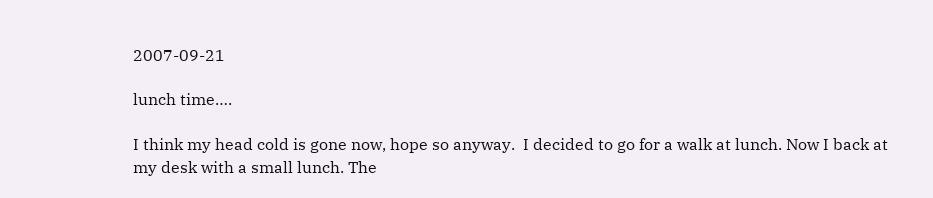2007-09-21

lunch time….

I think my head cold is gone now, hope so anyway.  I decided to go for a walk at lunch. Now I back at my desk with a small lunch. The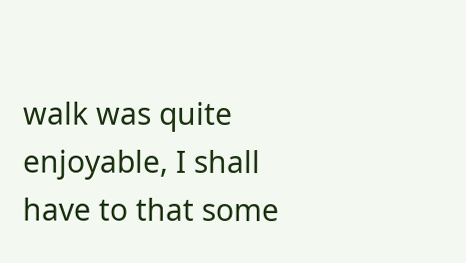walk was quite enjoyable, I shall have to that some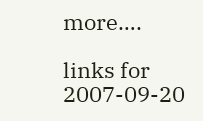more….

links for 2007-09-20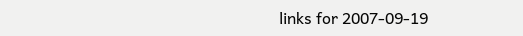links for 2007-09-19